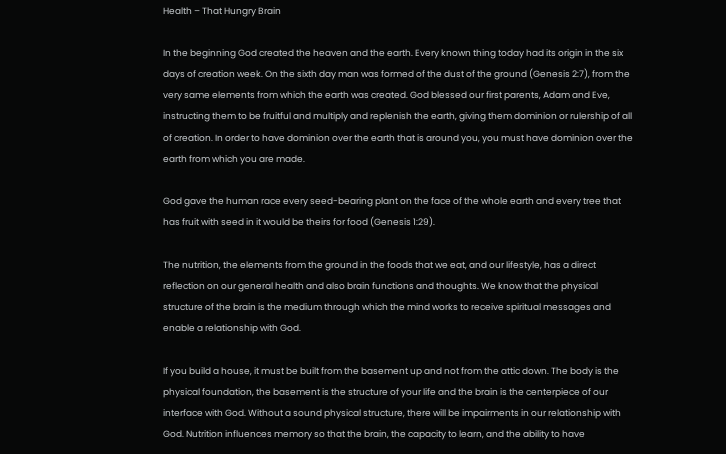Health – That Hungry Brain

In the beginning God created the heaven and the earth. Every known thing today had its origin in the six days of creation week. On the sixth day man was formed of the dust of the ground (Genesis 2:7), from the very same elements from which the earth was created. God blessed our first parents, Adam and Eve, instructing them to be fruitful and multiply and replenish the earth, giving them dominion or rulership of all of creation. In order to have dominion over the earth that is around you, you must have dominion over the earth from which you are made.

God gave the human race every seed-bearing plant on the face of the whole earth and every tree that has fruit with seed in it would be theirs for food (Genesis 1:29).

The nutrition, the elements from the ground in the foods that we eat, and our lifestyle, has a direct reflection on our general health and also brain functions and thoughts. We know that the physical structure of the brain is the medium through which the mind works to receive spiritual messages and enable a relationship with God.

If you build a house, it must be built from the basement up and not from the attic down. The body is the physical foundation, the basement is the structure of your life and the brain is the centerpiece of our interface with God. Without a sound physical structure, there will be impairments in our relationship with God. Nutrition influences memory so that the brain, the capacity to learn, and the ability to have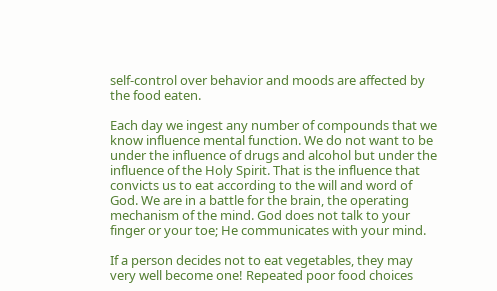self-control over behavior and moods are affected by the food eaten.

Each day we ingest any number of compounds that we know influence mental function. We do not want to be under the influence of drugs and alcohol but under the influence of the Holy Spirit. That is the influence that convicts us to eat according to the will and word of God. We are in a battle for the brain, the operating mechanism of the mind. God does not talk to your finger or your toe; He communicates with your mind.

If a person decides not to eat vegetables, they may very well become one! Repeated poor food choices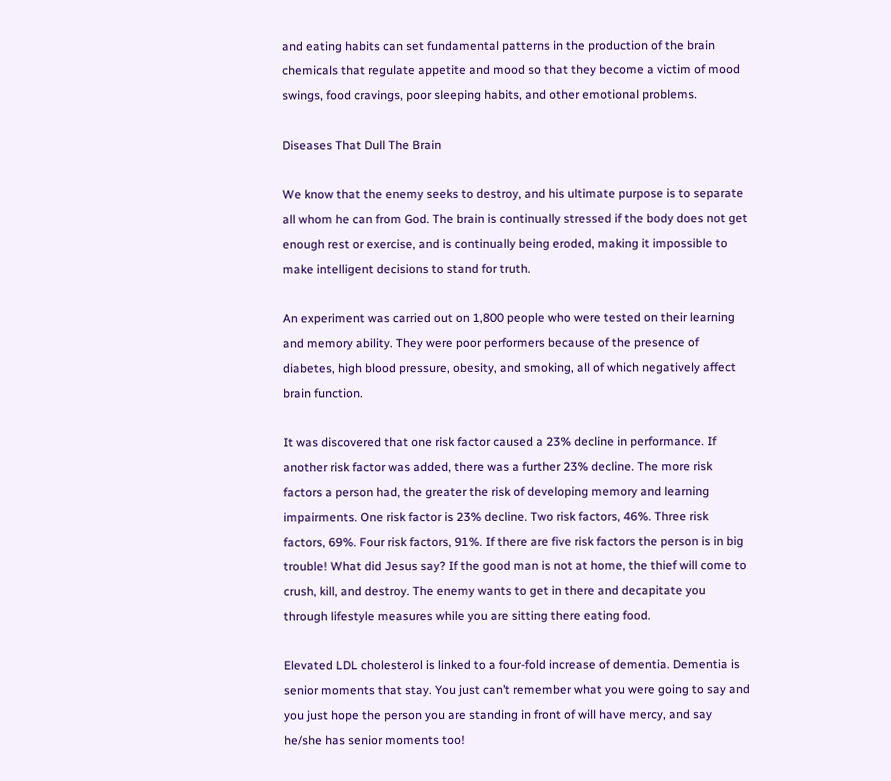and eating habits can set fundamental patterns in the production of the brain chemicals that regulate appetite and mood so that they become a victim of mood swings, food cravings, poor sleeping habits, and other emotional problems.

Diseases That Dull The Brain

We know that the enemy seeks to destroy, and his ultimate purpose is to separate all whom he can from God. The brain is continually stressed if the body does not get enough rest or exercise, and is continually being eroded, making it impossible to make intelligent decisions to stand for truth.

An experiment was carried out on 1,800 people who were tested on their learning and memory ability. They were poor performers because of the presence of diabetes, high blood pressure, obesity, and smoking, all of which negatively affect brain function.

It was discovered that one risk factor caused a 23% decline in performance. If another risk factor was added, there was a further 23% decline. The more risk factors a person had, the greater the risk of developing memory and learning impairments. One risk factor is 23% decline. Two risk factors, 46%. Three risk factors, 69%. Four risk factors, 91%. If there are five risk factors the person is in big trouble! What did Jesus say? If the good man is not at home, the thief will come to crush, kill, and destroy. The enemy wants to get in there and decapitate you through lifestyle measures while you are sitting there eating food.

Elevated LDL cholesterol is linked to a four-fold increase of dementia. Dementia is senior moments that stay. You just can’t remember what you were going to say and you just hope the person you are standing in front of will have mercy, and say he/she has senior moments too!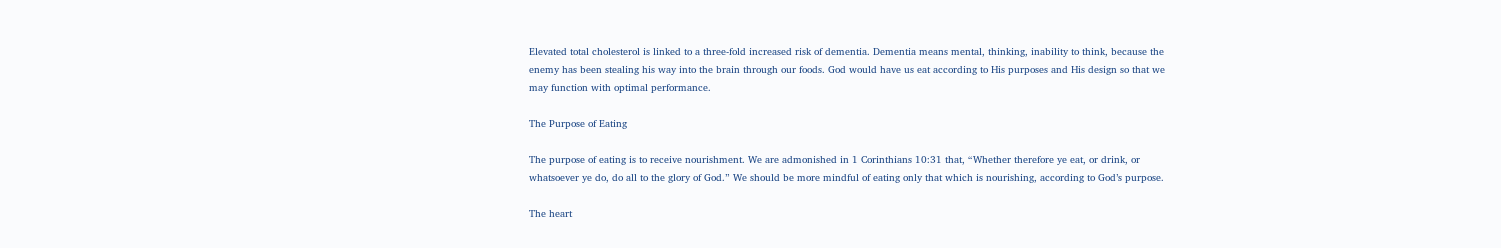Elevated total cholesterol is linked to a three-fold increased risk of dementia. Dementia means mental, thinking, inability to think, because the enemy has been stealing his way into the brain through our foods. God would have us eat according to His purposes and His design so that we may function with optimal performance.

The Purpose of Eating

The purpose of eating is to receive nourishment. We are admonished in 1 Corinthians 10:31 that, “Whether therefore ye eat, or drink, or whatsoever ye do, do all to the glory of God.” We should be more mindful of eating only that which is nourishing, according to God’s purpose.

The heart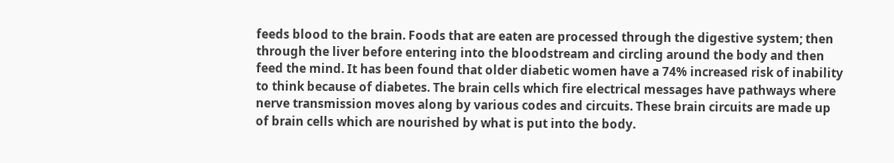feeds blood to the brain. Foods that are eaten are processed through the digestive system; then through the liver before entering into the bloodstream and circling around the body and then feed the mind. It has been found that older diabetic women have a 74% increased risk of inability to think because of diabetes. The brain cells which fire electrical messages have pathways where nerve transmission moves along by various codes and circuits. These brain circuits are made up of brain cells which are nourished by what is put into the body.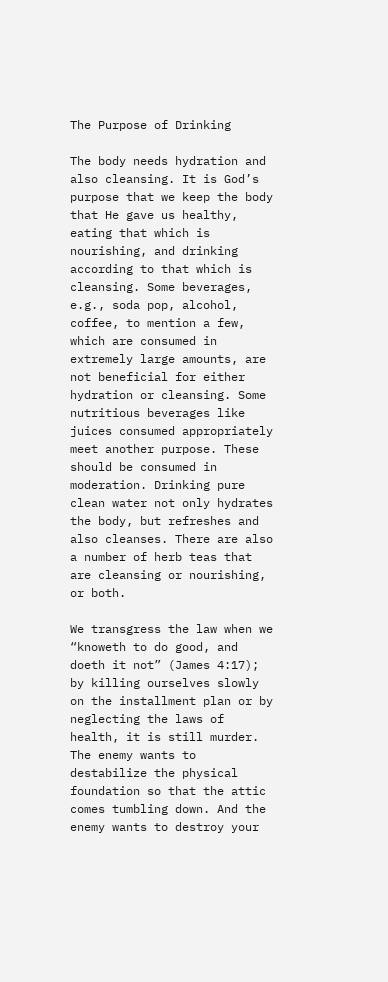The Purpose of Drinking

The body needs hydration and also cleansing. It is God’s purpose that we keep the body that He gave us healthy, eating that which is nourishing, and drinking according to that which is cleansing. Some beverages, e.g., soda pop, alcohol, coffee, to mention a few, which are consumed in extremely large amounts, are not beneficial for either hydration or cleansing. Some nutritious beverages like juices consumed appropriately meet another purpose. These should be consumed in moderation. Drinking pure clean water not only hydrates the body, but refreshes and also cleanses. There are also a number of herb teas that are cleansing or nourishing, or both.

We transgress the law when we “knoweth to do good, and doeth it not” (James 4:17); by killing ourselves slowly on the installment plan or by neglecting the laws of health, it is still murder. The enemy wants to destabilize the physical foundation so that the attic comes tumbling down. And the enemy wants to destroy your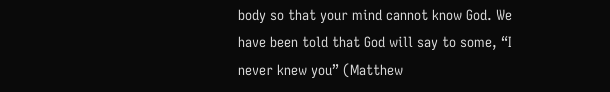body so that your mind cannot know God. We have been told that God will say to some, “I never knew you” (Matthew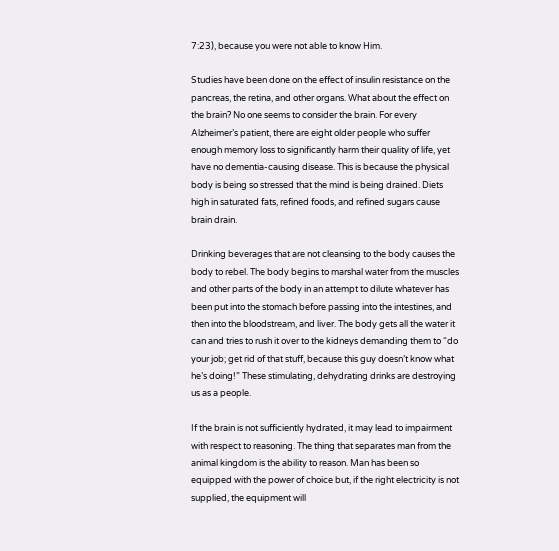7:23), because you were not able to know Him.

Studies have been done on the effect of insulin resistance on the pancreas, the retina, and other organs. What about the effect on the brain? No one seems to consider the brain. For every Alzheimer’s patient, there are eight older people who suffer enough memory loss to significantly harm their quality of life, yet have no dementia-causing disease. This is because the physical body is being so stressed that the mind is being drained. Diets high in saturated fats, refined foods, and refined sugars cause brain drain.

Drinking beverages that are not cleansing to the body causes the body to rebel. The body begins to marshal water from the muscles and other parts of the body in an attempt to dilute whatever has been put into the stomach before passing into the intestines, and then into the bloodstream, and liver. The body gets all the water it can and tries to rush it over to the kidneys demanding them to “do your job; get rid of that stuff, because this guy doesn’t know what he’s doing!” These stimulating, dehydrating drinks are destroying us as a people.

If the brain is not sufficiently hydrated, it may lead to impairment with respect to reasoning. The thing that separates man from the animal kingdom is the ability to reason. Man has been so equipped with the power of choice but, if the right electricity is not supplied, the equipment will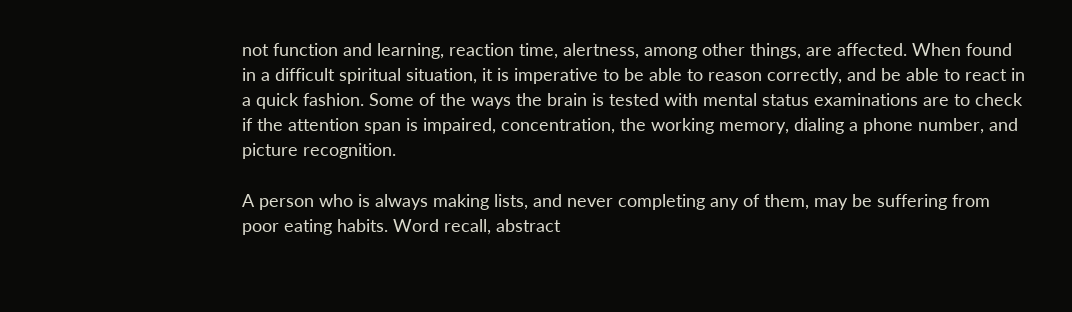not function and learning, reaction time, alertness, among other things, are affected. When found in a difficult spiritual situation, it is imperative to be able to reason correctly, and be able to react in a quick fashion. Some of the ways the brain is tested with mental status examinations are to check if the attention span is impaired, concentration, the working memory, dialing a phone number, and picture recognition.

A person who is always making lists, and never completing any of them, may be suffering from poor eating habits. Word recall, abstract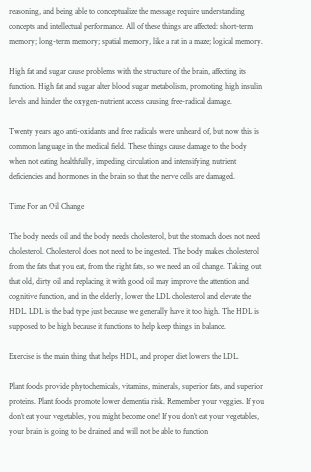reasoning, and being able to conceptualize the message require understanding concepts and intellectual performance. All of these things are affected: short-term memory; long-term memory; spatial memory, like a rat in a maze; logical memory.

High fat and sugar cause problems with the structure of the brain, affecting its function. High fat and sugar alter blood sugar metabolism, promoting high insulin levels and hinder the oxygen-nutrient access causing free-radical damage.

Twenty years ago anti-oxidants and free radicals were unheard of, but now this is common language in the medical field. These things cause damage to the body when not eating healthfully, impeding circulation and intensifying nutrient deficiencies and hormones in the brain so that the nerve cells are damaged.

Time For an Oil Change

The body needs oil and the body needs cholesterol, but the stomach does not need cholesterol. Cholesterol does not need to be ingested. The body makes cholesterol from the fats that you eat, from the right fats, so we need an oil change. Taking out that old, dirty oil and replacing it with good oil may improve the attention and cognitive function, and in the elderly, lower the LDL cholesterol and elevate the HDL. LDL is the bad type just because we generally have it too high. The HDL is supposed to be high because it functions to help keep things in balance.

Exercise is the main thing that helps HDL, and proper diet lowers the LDL.

Plant foods provide phytochemicals, vitamins, minerals, superior fats, and superior proteins. Plant foods promote lower dementia risk. Remember your veggies. If you don’t eat your vegetables, you might become one! If you don’t eat your vegetables, your brain is going to be drained and will not be able to function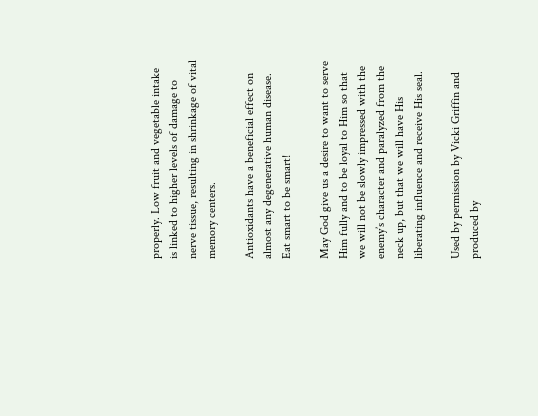properly. Low fruit and vegetable intake is linked to higher levels of damage to nerve tissue, resulting in shrinkage of vital memory centers.

Antioxidants have a beneficial effect on almost any degenerative human disease. Eat smart to be smart!

May God give us a desire to want to serve Him fully and to be loyal to Him so that we will not be slowly impressed with the enemy’s character and paralyzed from the neck up, but that we will have His liberating influence and receive His seal.

Used by permission by Vicki Griffin and produced by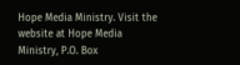Hope Media Ministry. Visit the website at Hope Media Ministry, P.O. Box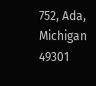752, Ada, Michigan 49301